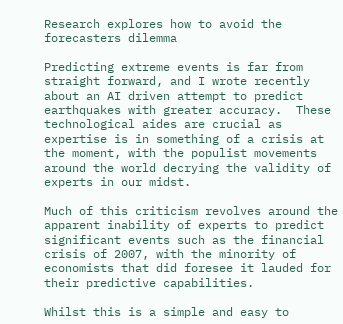Research explores how to avoid the forecasters dilemma

Predicting extreme events is far from straight forward, and I wrote recently about an AI driven attempt to predict earthquakes with greater accuracy.  These technological aides are crucial as expertise is in something of a crisis at the moment, with the populist movements around the world decrying the validity of experts in our midst.

Much of this criticism revolves around the apparent inability of experts to predict significant events such as the financial crisis of 2007, with the minority of economists that did foresee it lauded for their predictive capabilities.

Whilst this is a simple and easy to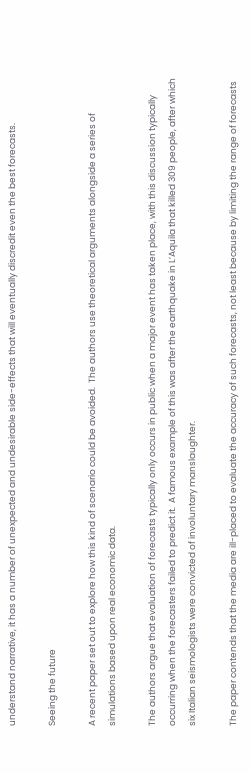understand narrative, it has a number of unexpected and undesirable side-effects that will eventually discredit even the best forecasts.

Seeing the future

A recent paper set out to explore how this kind of scenario could be avoided.  The authors use theoretical arguments alongside a series of simulations based upon real economic data.

The authors argue that evaluation of forecasts typically only occurs in public when a major event has taken place, with this discussion typically occurring when the forecasters failed to predict it.  A famous example of this was after the earthquake in L’Aquila that killed 309 people, after which six Italian seismologists were convicted of involuntary manslaughter.

The paper contends that the media are ill-placed to evaluate the accuracy of such forecasts, not least because by limiting the range of forecasts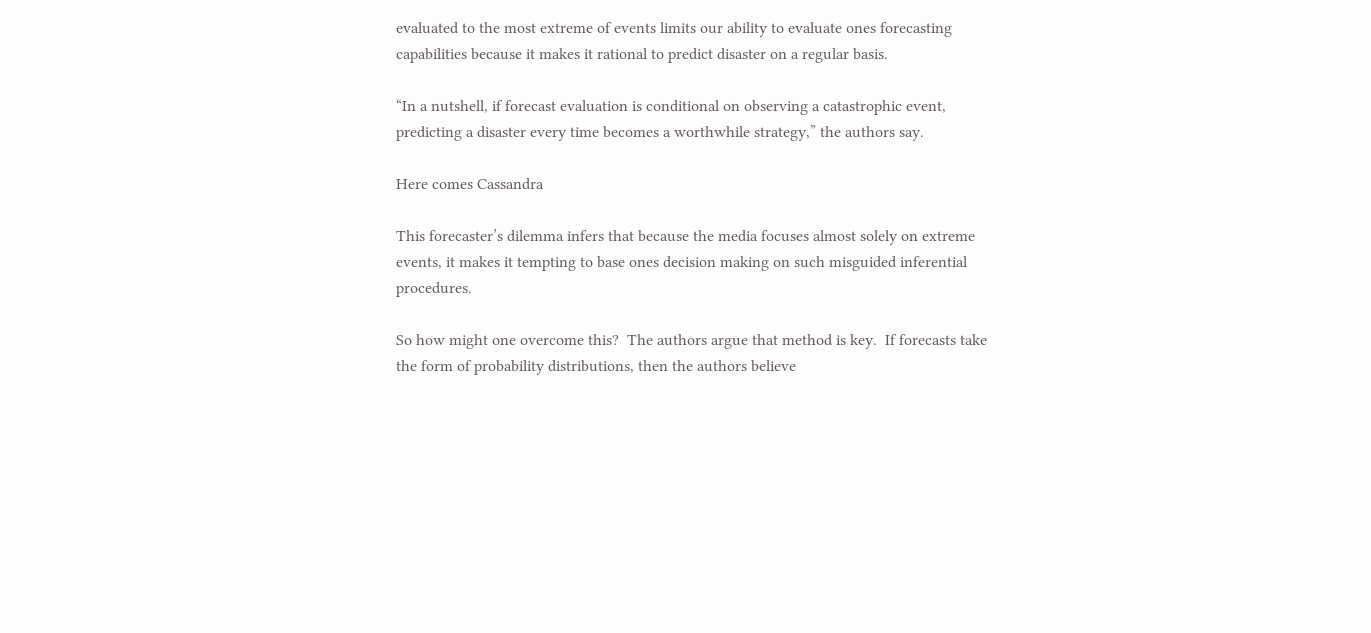evaluated to the most extreme of events limits our ability to evaluate ones forecasting capabilities because it makes it rational to predict disaster on a regular basis.

“In a nutshell, if forecast evaluation is conditional on observing a catastrophic event, predicting a disaster every time becomes a worthwhile strategy,” the authors say.

Here comes Cassandra

This forecaster’s dilemma infers that because the media focuses almost solely on extreme events, it makes it tempting to base ones decision making on such misguided inferential procedures.

So how might one overcome this?  The authors argue that method is key.  If forecasts take the form of probability distributions, then the authors believe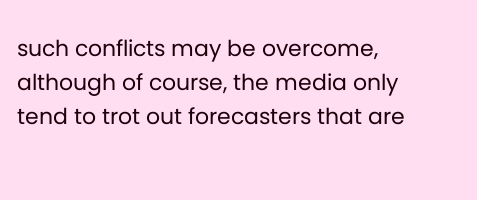such conflicts may be overcome, although of course, the media only tend to trot out forecasters that are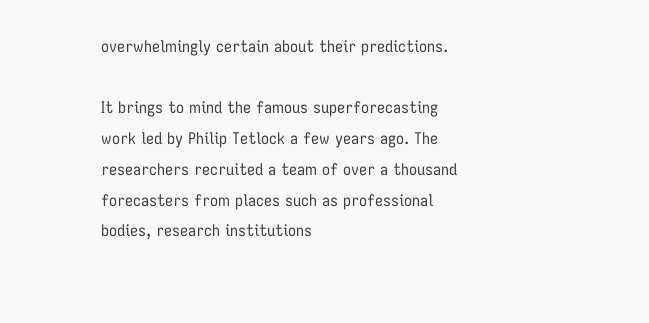overwhelmingly certain about their predictions.

It brings to mind the famous superforecasting work led by Philip Tetlock a few years ago. The researchers recruited a team of over a thousand forecasters from places such as professional bodies, research institutions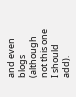and even blogs (although not this one I should add).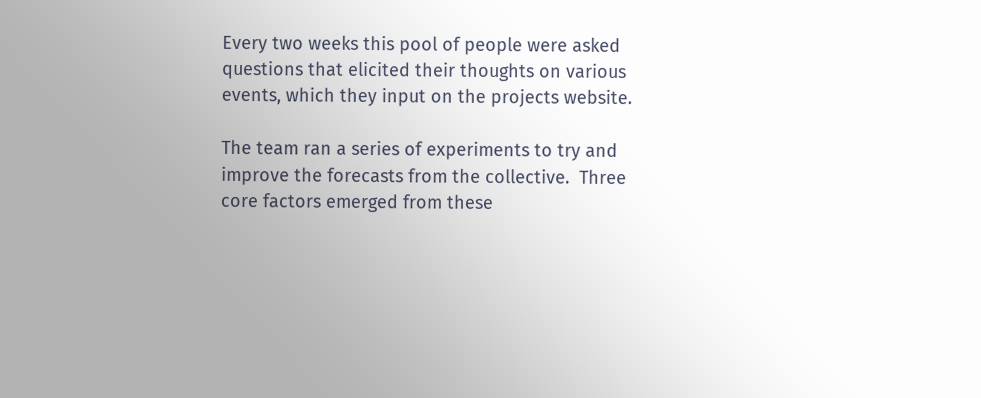Every two weeks this pool of people were asked questions that elicited their thoughts on various events, which they input on the projects website.

The team ran a series of experiments to try and improve the forecasts from the collective.  Three core factors emerged from these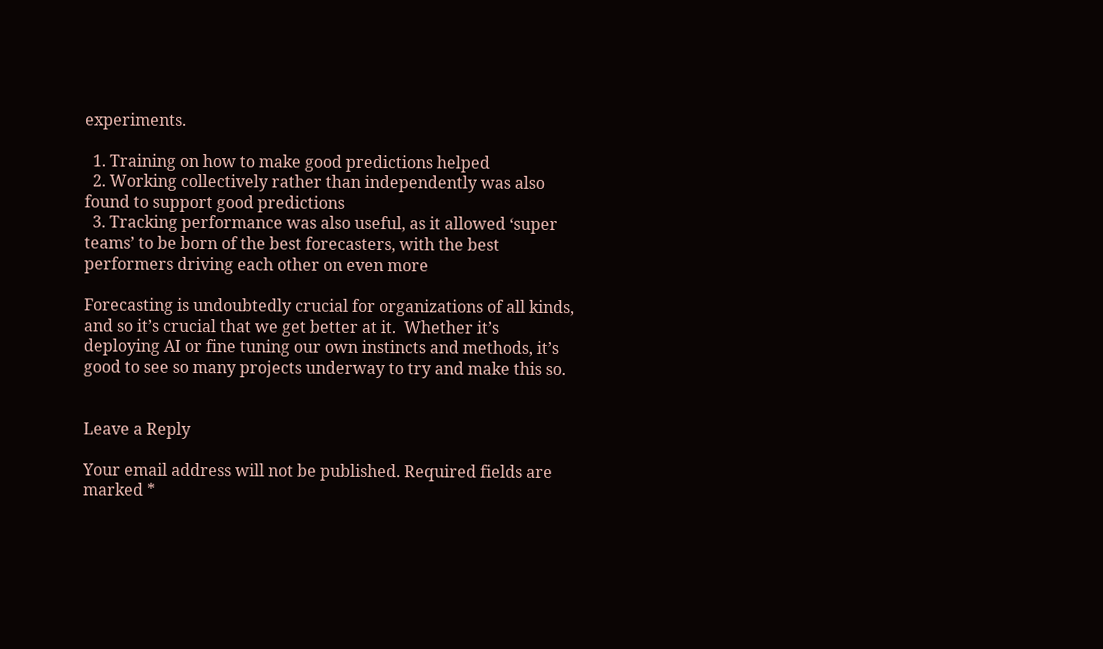experiments.

  1. Training on how to make good predictions helped
  2. Working collectively rather than independently was also found to support good predictions
  3. Tracking performance was also useful, as it allowed ‘super teams’ to be born of the best forecasters, with the best performers driving each other on even more

Forecasting is undoubtedly crucial for organizations of all kinds, and so it’s crucial that we get better at it.  Whether it’s deploying AI or fine tuning our own instincts and methods, it’s good to see so many projects underway to try and make this so.


Leave a Reply

Your email address will not be published. Required fields are marked *